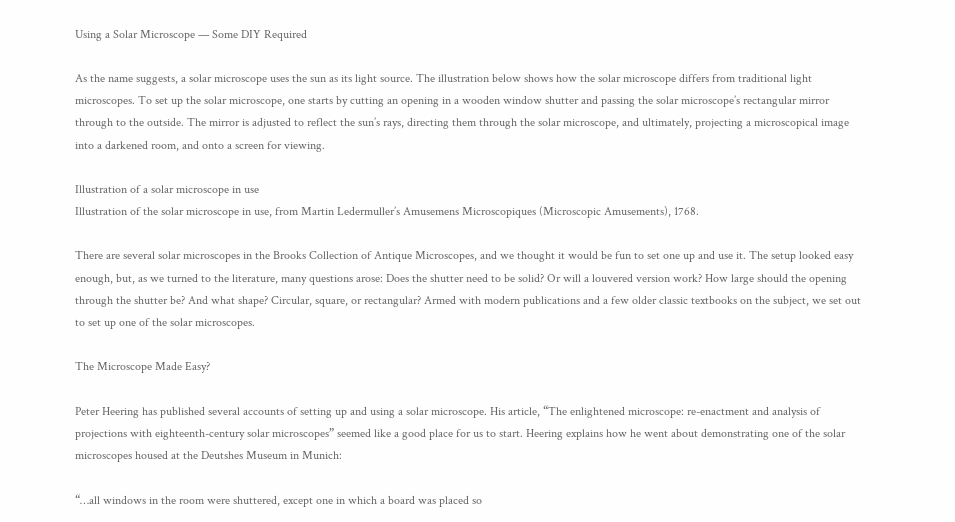Using a Solar Microscope — Some DIY Required

As the name suggests, a solar microscope uses the sun as its light source. The illustration below shows how the solar microscope differs from traditional light microscopes. To set up the solar microscope, one starts by cutting an opening in a wooden window shutter and passing the solar microscope’s rectangular mirror through to the outside. The mirror is adjusted to reflect the sun’s rays, directing them through the solar microscope, and ultimately, projecting a microscopical image into a darkened room, and onto a screen for viewing.

Illustration of a solar microscope in use
Illustration of the solar microscope in use, from Martin Ledermuller’s Amusemens Microscopiques (Microscopic Amusements), 1768.

There are several solar microscopes in the Brooks Collection of Antique Microscopes, and we thought it would be fun to set one up and use it. The setup looked easy enough, but, as we turned to the literature, many questions arose: Does the shutter need to be solid? Or will a louvered version work? How large should the opening through the shutter be? And what shape? Circular, square, or rectangular? Armed with modern publications and a few older classic textbooks on the subject, we set out to set up one of the solar microscopes.

The Microscope Made Easy?

Peter Heering has published several accounts of setting up and using a solar microscope. His article, “The enlightened microscope: re-enactment and analysis of projections with eighteenth-century solar microscopes” seemed like a good place for us to start. Heering explains how he went about demonstrating one of the solar microscopes housed at the Deutshes Museum in Munich:

“…all windows in the room were shuttered, except one in which a board was placed so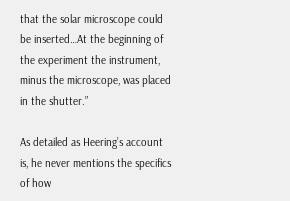that the solar microscope could be inserted…At the beginning of the experiment the instrument, minus the microscope, was placed in the shutter.”

As detailed as Heering’s account is, he never mentions the specifics of how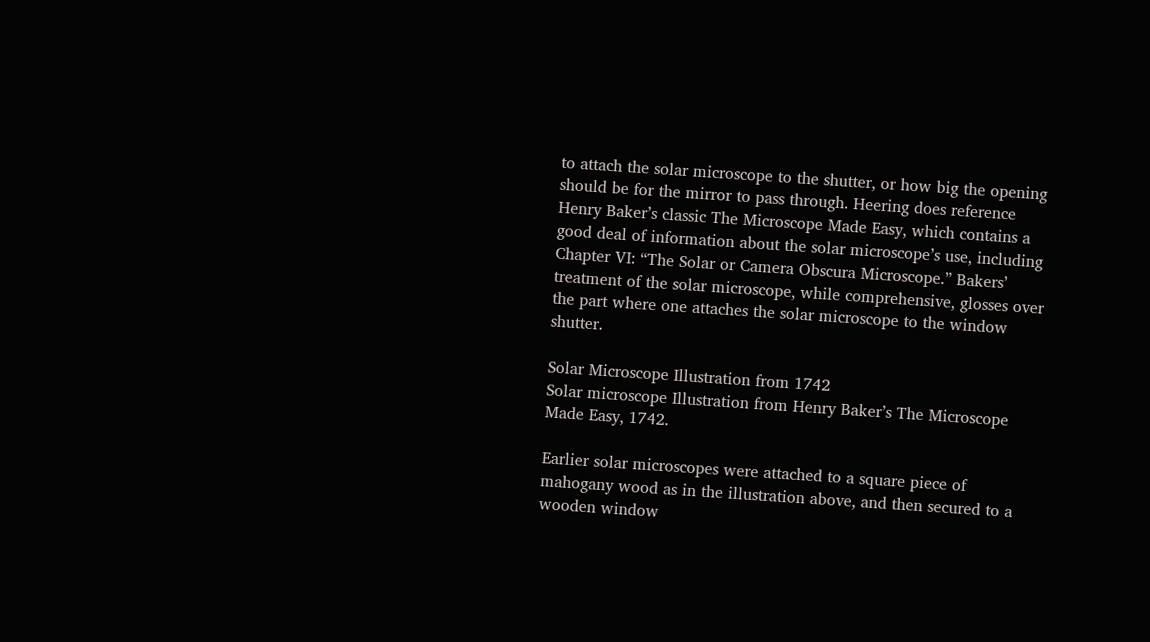to attach the solar microscope to the shutter, or how big the opening should be for the mirror to pass through. Heering does reference Henry Baker’s classic The Microscope Made Easy, which contains a good deal of information about the solar microscope’s use, including Chapter VI: “The Solar or Camera Obscura Microscope.” Bakers’ treatment of the solar microscope, while comprehensive, glosses over the part where one attaches the solar microscope to the window shutter.

Solar Microscope Illustration from 1742
Solar microscope Illustration from Henry Baker’s The Microscope Made Easy, 1742.

Earlier solar microscopes were attached to a square piece of mahogany wood as in the illustration above, and then secured to a wooden window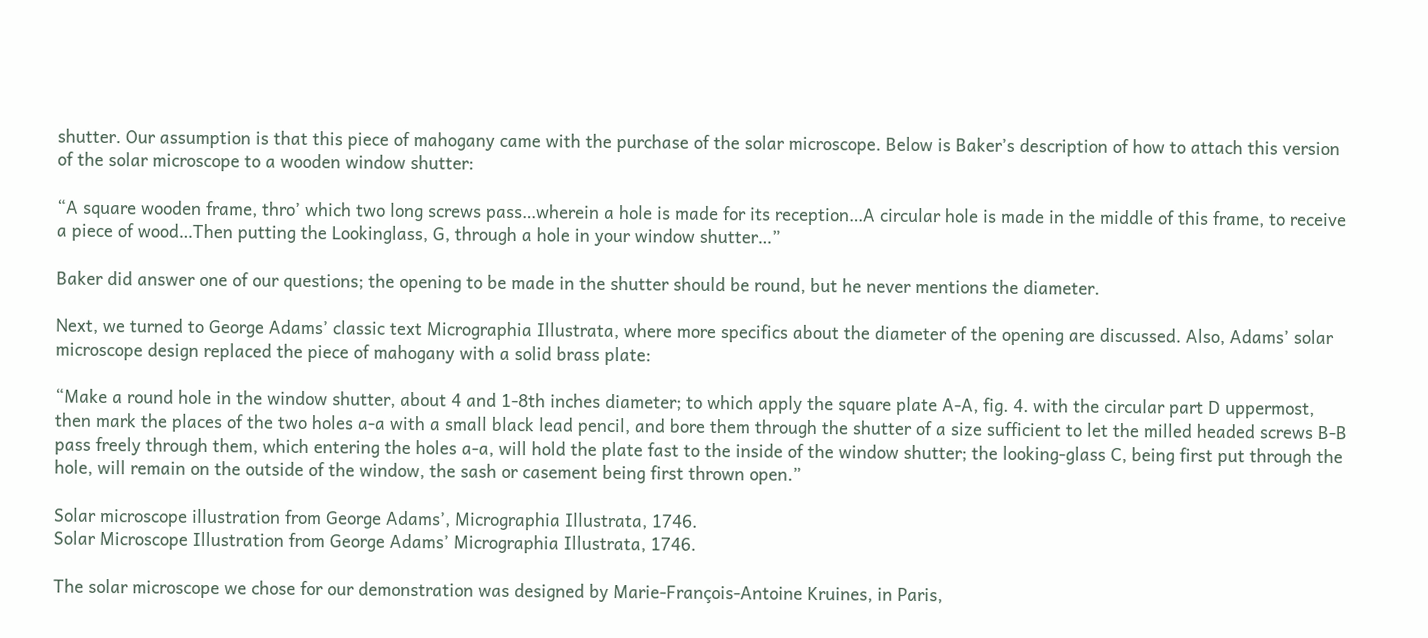shutter. Our assumption is that this piece of mahogany came with the purchase of the solar microscope. Below is Baker’s description of how to attach this version of the solar microscope to a wooden window shutter:

“A square wooden frame, thro’ which two long screws pass…wherein a hole is made for its reception…A circular hole is made in the middle of this frame, to receive a piece of wood…Then putting the Lookinglass, G, through a hole in your window shutter…”

Baker did answer one of our questions; the opening to be made in the shutter should be round, but he never mentions the diameter.

Next, we turned to George Adams’ classic text Micrographia Illustrata, where more specifics about the diameter of the opening are discussed. Also, Adams’ solar microscope design replaced the piece of mahogany with a solid brass plate:

“Make a round hole in the window shutter, about 4 and 1-8th inches diameter; to which apply the square plate A-A, fig. 4. with the circular part D uppermost, then mark the places of the two holes a-a with a small black lead pencil, and bore them through the shutter of a size sufficient to let the milled headed screws B-B pass freely through them, which entering the holes a-a, will hold the plate fast to the inside of the window shutter; the looking-glass C, being first put through the hole, will remain on the outside of the window, the sash or casement being first thrown open.”

Solar microscope illustration from George Adams’, Micrographia Illustrata, 1746.
Solar Microscope Illustration from George Adams’ Micrographia Illustrata, 1746.

The solar microscope we chose for our demonstration was designed by Marie-François-Antoine Kruines, in Paris,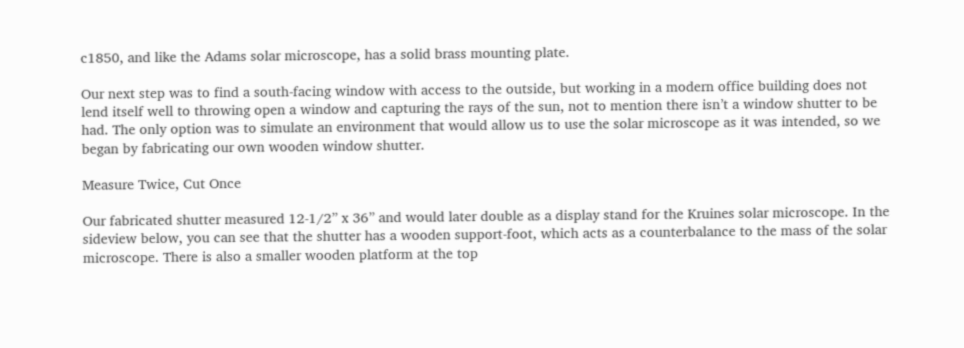c1850, and like the Adams solar microscope, has a solid brass mounting plate.

Our next step was to find a south-facing window with access to the outside, but working in a modern office building does not lend itself well to throwing open a window and capturing the rays of the sun, not to mention there isn’t a window shutter to be had. The only option was to simulate an environment that would allow us to use the solar microscope as it was intended, so we began by fabricating our own wooden window shutter.

Measure Twice, Cut Once

Our fabricated shutter measured 12-1/2” x 36” and would later double as a display stand for the Kruines solar microscope. In the sideview below, you can see that the shutter has a wooden support-foot, which acts as a counterbalance to the mass of the solar microscope. There is also a smaller wooden platform at the top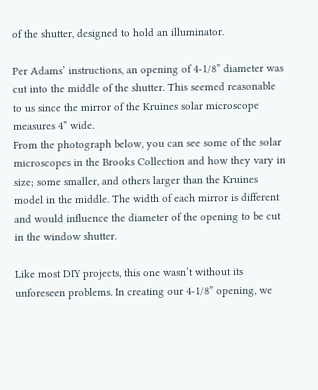of the shutter, designed to hold an illuminator.

Per Adams’ instructions, an opening of 4-1/8” diameter was cut into the middle of the shutter. This seemed reasonable to us since the mirror of the Kruines solar microscope measures 4” wide.
From the photograph below, you can see some of the solar microscopes in the Brooks Collection and how they vary in size; some smaller, and others larger than the Kruines model in the middle. The width of each mirror is different and would influence the diameter of the opening to be cut in the window shutter.

Like most DIY projects, this one wasn’t without its unforeseen problems. In creating our 4-1/8” opening, we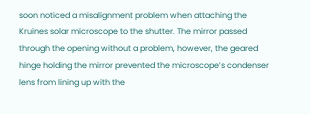soon noticed a misalignment problem when attaching the Kruines solar microscope to the shutter. The mirror passed through the opening without a problem, however, the geared hinge holding the mirror prevented the microscope’s condenser lens from lining up with the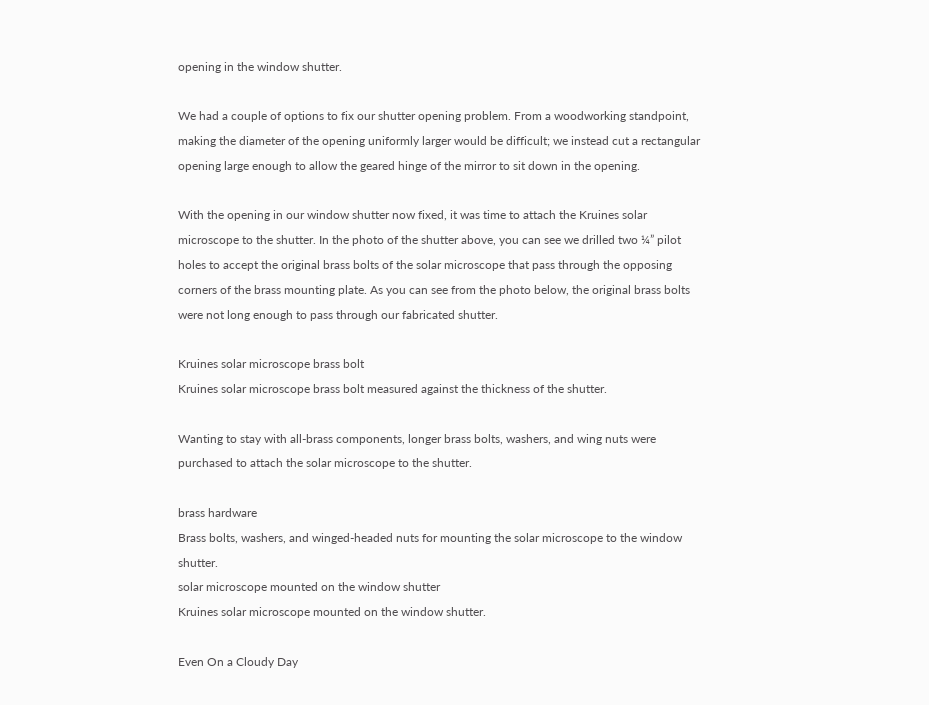opening in the window shutter.

We had a couple of options to fix our shutter opening problem. From a woodworking standpoint, making the diameter of the opening uniformly larger would be difficult; we instead cut a rectangular opening large enough to allow the geared hinge of the mirror to sit down in the opening.

With the opening in our window shutter now fixed, it was time to attach the Kruines solar microscope to the shutter. In the photo of the shutter above, you can see we drilled two ¼” pilot holes to accept the original brass bolts of the solar microscope that pass through the opposing corners of the brass mounting plate. As you can see from the photo below, the original brass bolts were not long enough to pass through our fabricated shutter.

Kruines solar microscope brass bolt
Kruines solar microscope brass bolt measured against the thickness of the shutter.

Wanting to stay with all-brass components, longer brass bolts, washers, and wing nuts were purchased to attach the solar microscope to the shutter.

brass hardware
Brass bolts, washers, and winged-headed nuts for mounting the solar microscope to the window shutter.
solar microscope mounted on the window shutter
Kruines solar microscope mounted on the window shutter.

Even On a Cloudy Day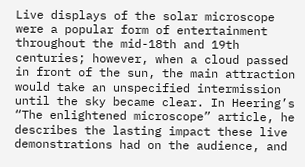Live displays of the solar microscope were a popular form of entertainment throughout the mid-18th and 19th centuries; however, when a cloud passed in front of the sun, the main attraction would take an unspecified intermission until the sky became clear. In Heering’s “The enlightened microscope” article, he describes the lasting impact these live demonstrations had on the audience, and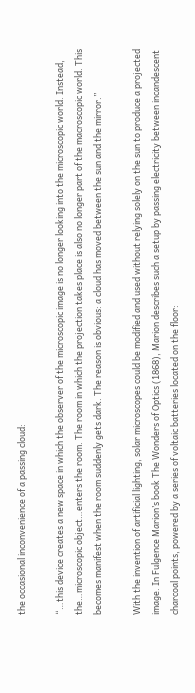the occasional inconvenience of a passing cloud:

“…this device creates a new space in which the observer of the microscopic image is no longer looking into the microscopic world. Instead, the…microscopic object…enters the room. The room in which the projection takes place is also no longer part of the macroscopic world. This becomes manifest when the room suddenly gets dark. The reason is obvious: a cloud has moved between the sun and the mirror.”

With the invention of artificial lighting, solar microscopes could be modified and used without relying solely on the sun to produce a projected image. In Fulgence Marion’s book The Wonders of Optics (1868), Marion describes such a setup by passing electricity between incandescent charcoal points, powered by a series of voltaic batteries located on the floor: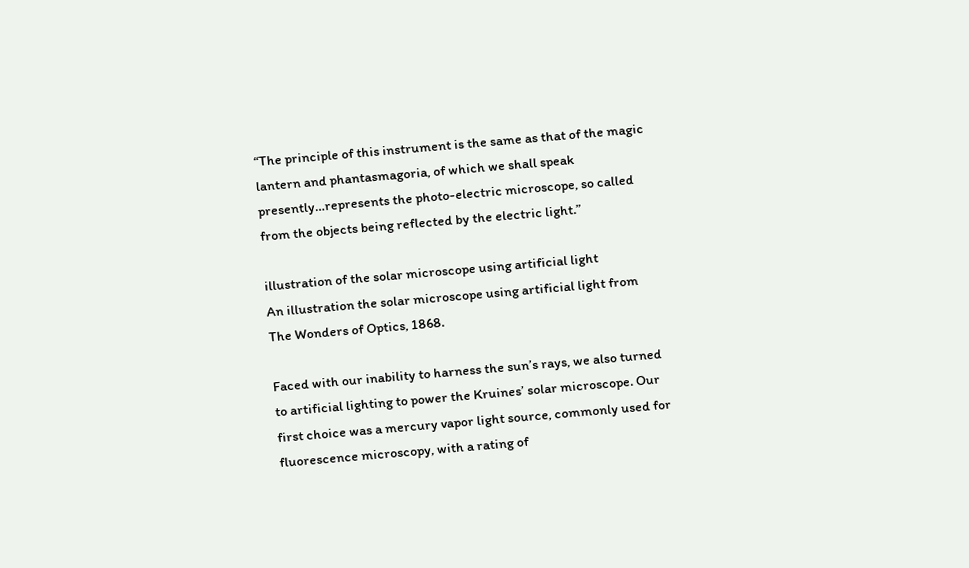“The principle of this instrument is the same as that of the magic lantern and phantasmagoria, of which we shall speak presently…represents the photo-electric microscope, so called from the objects being reflected by the electric light.”

illustration of the solar microscope using artificial light
An illustration the solar microscope using artificial light from The Wonders of Optics, 1868.

Faced with our inability to harness the sun’s rays, we also turned to artificial lighting to power the Kruines’ solar microscope. Our first choice was a mercury vapor light source, commonly used for fluorescence microscopy, with a rating of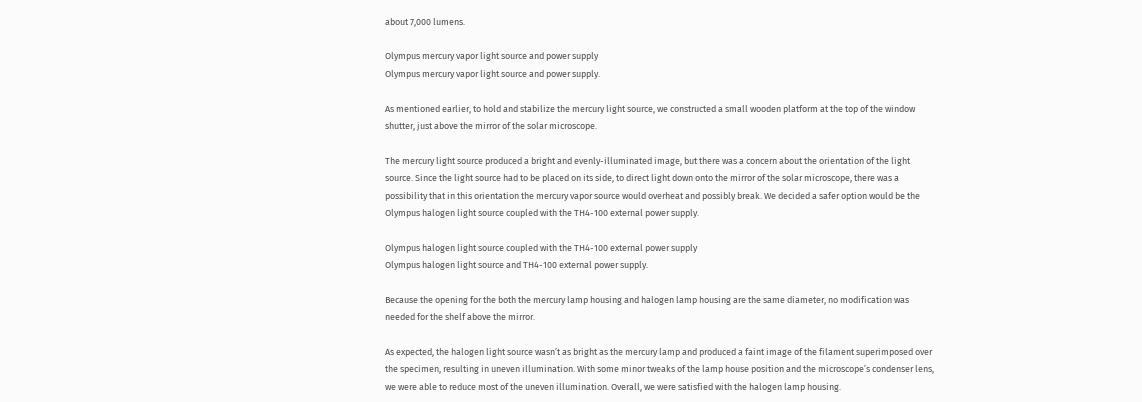about 7,000 lumens.

Olympus mercury vapor light source and power supply
Olympus mercury vapor light source and power supply.

As mentioned earlier, to hold and stabilize the mercury light source, we constructed a small wooden platform at the top of the window shutter, just above the mirror of the solar microscope.

The mercury light source produced a bright and evenly-illuminated image, but there was a concern about the orientation of the light source. Since the light source had to be placed on its side, to direct light down onto the mirror of the solar microscope, there was a possibility that in this orientation the mercury vapor source would overheat and possibly break. We decided a safer option would be the Olympus halogen light source coupled with the TH4-100 external power supply.

Olympus halogen light source coupled with the TH4-100 external power supply
Olympus halogen light source and TH4-100 external power supply.

Because the opening for the both the mercury lamp housing and halogen lamp housing are the same diameter, no modification was needed for the shelf above the mirror.

As expected, the halogen light source wasn’t as bright as the mercury lamp and produced a faint image of the filament superimposed over the specimen, resulting in uneven illumination. With some minor tweaks of the lamp house position and the microscope’s condenser lens, we were able to reduce most of the uneven illumination. Overall, we were satisfied with the halogen lamp housing.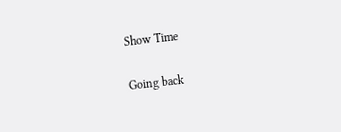Show Time

Going back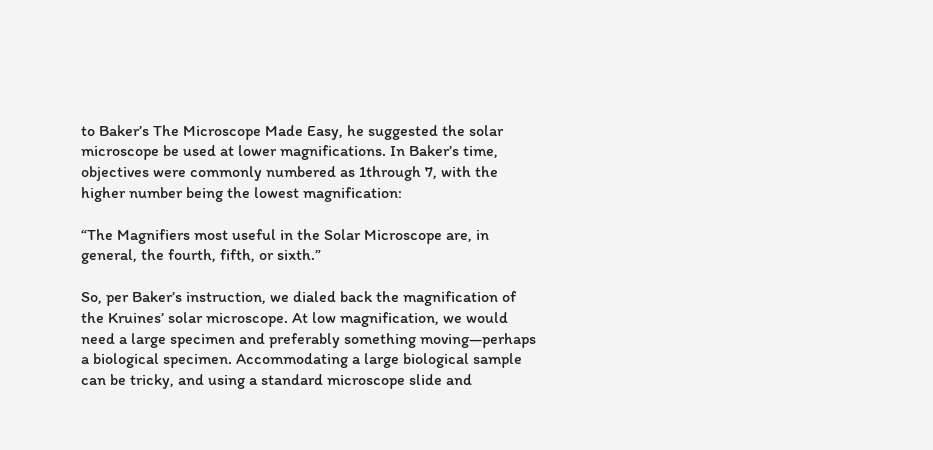to Baker’s The Microscope Made Easy, he suggested the solar microscope be used at lower magnifications. In Baker’s time, objectives were commonly numbered as 1through 7, with the higher number being the lowest magnification:

“The Magnifiers most useful in the Solar Microscope are, in general, the fourth, fifth, or sixth.”

So, per Baker’s instruction, we dialed back the magnification of the Kruines’ solar microscope. At low magnification, we would need a large specimen and preferably something moving—perhaps a biological specimen. Accommodating a large biological sample can be tricky, and using a standard microscope slide and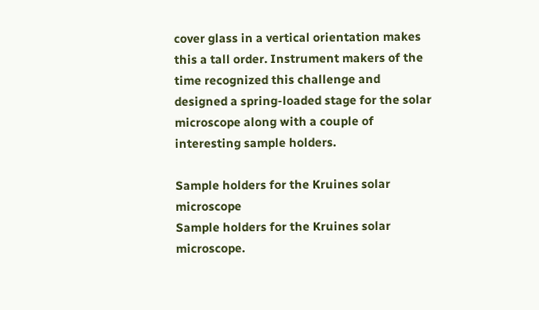cover glass in a vertical orientation makes this a tall order. Instrument makers of the time recognized this challenge and designed a spring-loaded stage for the solar microscope along with a couple of interesting sample holders.

Sample holders for the Kruines solar microscope
Sample holders for the Kruines solar microscope.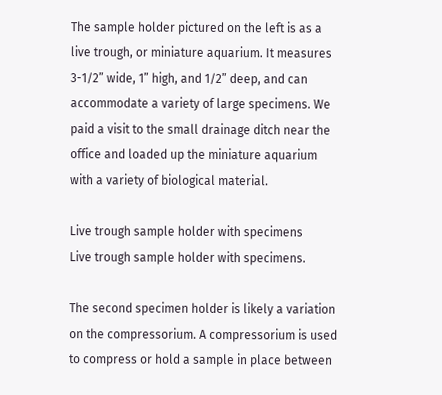The sample holder pictured on the left is as a live trough, or miniature aquarium. It measures 3-1/2” wide, 1” high, and 1/2” deep, and can accommodate a variety of large specimens. We paid a visit to the small drainage ditch near the office and loaded up the miniature aquarium with a variety of biological material.

Live trough sample holder with specimens
Live trough sample holder with specimens.

The second specimen holder is likely a variation on the compressorium. A compressorium is used to compress or hold a sample in place between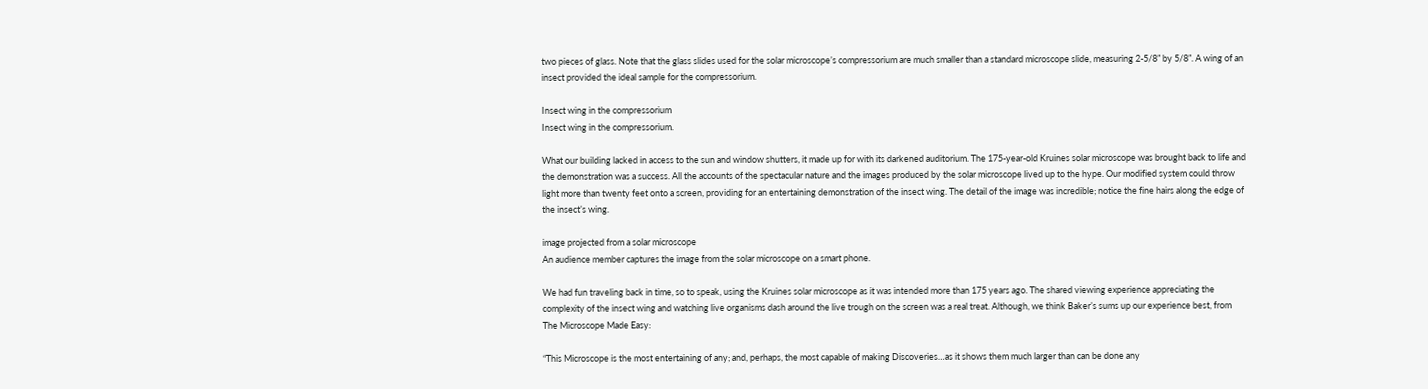two pieces of glass. Note that the glass slides used for the solar microscope’s compressorium are much smaller than a standard microscope slide, measuring 2-5/8” by 5/8”. A wing of an insect provided the ideal sample for the compressorium.

Insect wing in the compressorium
Insect wing in the compressorium.

What our building lacked in access to the sun and window shutters, it made up for with its darkened auditorium. The 175-year-old Kruines solar microscope was brought back to life and the demonstration was a success. All the accounts of the spectacular nature and the images produced by the solar microscope lived up to the hype. Our modified system could throw light more than twenty feet onto a screen, providing for an entertaining demonstration of the insect wing. The detail of the image was incredible; notice the fine hairs along the edge of the insect’s wing.

image projected from a solar microscope
An audience member captures the image from the solar microscope on a smart phone.

We had fun traveling back in time, so to speak, using the Kruines solar microscope as it was intended more than 175 years ago. The shared viewing experience appreciating the complexity of the insect wing and watching live organisms dash around the live trough on the screen was a real treat. Although, we think Baker’s sums up our experience best, from The Microscope Made Easy:

“This Microscope is the most entertaining of any; and, perhaps, the most capable of making Discoveries…as it shows them much larger than can be done any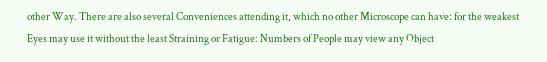other Way. There are also several Conveniences attending it, which no other Microscope can have: for the weakest Eyes may use it without the least Straining or Fatigue: Numbers of People may view any Object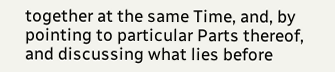together at the same Time, and, by pointing to particular Parts thereof, and discussing what lies before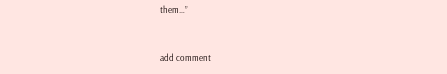them…”


add comment